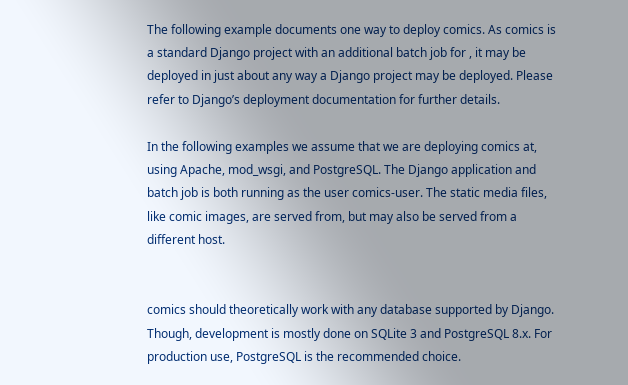The following example documents one way to deploy comics. As comics is a standard Django project with an additional batch job for , it may be deployed in just about any way a Django project may be deployed. Please refer to Django’s deployment documentation for further details.

In the following examples we assume that we are deploying comics at, using Apache, mod_wsgi, and PostgreSQL. The Django application and batch job is both running as the user comics-user. The static media files, like comic images, are served from, but may also be served from a different host.


comics should theoretically work with any database supported by Django. Though, development is mostly done on SQLite 3 and PostgreSQL 8.x. For production use, PostgreSQL is the recommended choice.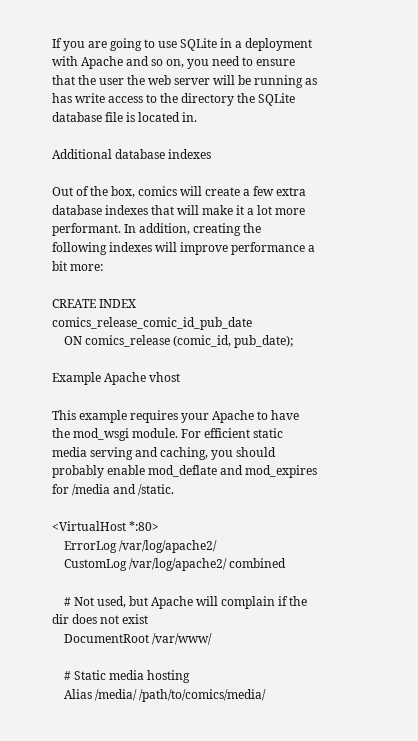If you are going to use SQLite in a deployment with Apache and so on, you need to ensure that the user the web server will be running as has write access to the directory the SQLite database file is located in.

Additional database indexes

Out of the box, comics will create a few extra database indexes that will make it a lot more performant. In addition, creating the following indexes will improve performance a bit more:

CREATE INDEX comics_release_comic_id_pub_date
    ON comics_release (comic_id, pub_date);

Example Apache vhost

This example requires your Apache to have the mod_wsgi module. For efficient static media serving and caching, you should probably enable mod_deflate and mod_expires for /media and /static.

<VirtualHost *:80>
    ErrorLog /var/log/apache2/
    CustomLog /var/log/apache2/ combined

    # Not used, but Apache will complain if the dir does not exist
    DocumentRoot /var/www/

    # Static media hosting
    Alias /media/ /path/to/comics/media/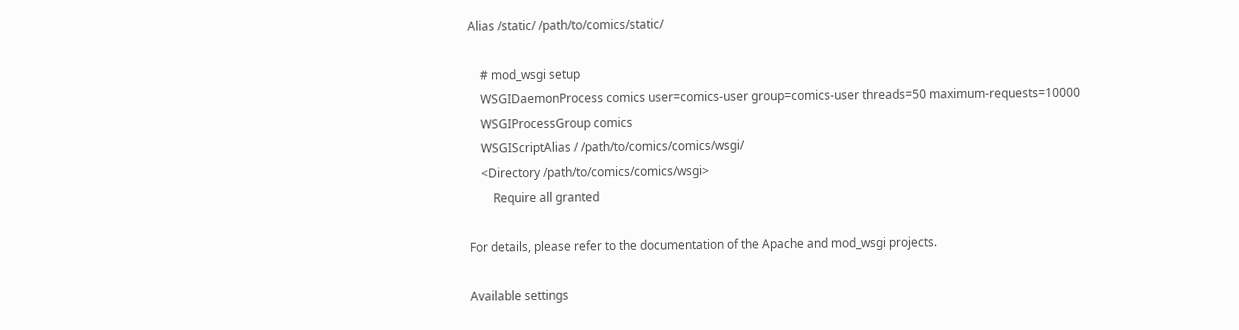Alias /static/ /path/to/comics/static/

    # mod_wsgi setup
    WSGIDaemonProcess comics user=comics-user group=comics-user threads=50 maximum-requests=10000
    WSGIProcessGroup comics
    WSGIScriptAlias / /path/to/comics/comics/wsgi/
    <Directory /path/to/comics/comics/wsgi>
        Require all granted

For details, please refer to the documentation of the Apache and mod_wsgi projects.

Available settings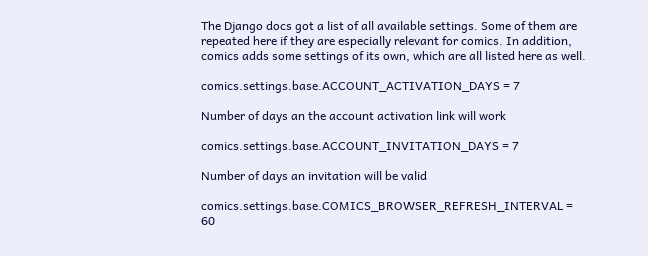The Django docs got a list of all available settings. Some of them are repeated here if they are especially relevant for comics. In addition, comics adds some settings of its own, which are all listed here as well.

comics.settings.base.ACCOUNT_ACTIVATION_DAYS = 7

Number of days an the account activation link will work

comics.settings.base.ACCOUNT_INVITATION_DAYS = 7

Number of days an invitation will be valid

comics.settings.base.COMICS_BROWSER_REFRESH_INTERVAL = 60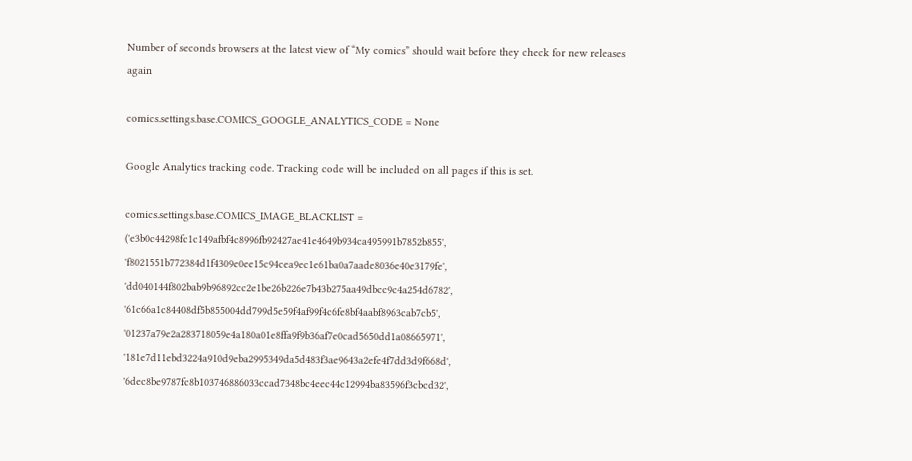Number of seconds browsers at the latest view of “My comics” should wait before they check for new releases again

comics.settings.base.COMICS_GOOGLE_ANALYTICS_CODE = None

Google Analytics tracking code. Tracking code will be included on all pages if this is set.

comics.settings.base.COMICS_IMAGE_BLACKLIST = ('e3b0c44298fc1c149afbf4c8996fb92427ae41e4649b934ca495991b7852b855', 'f8021551b772384d1f4309e0ee15c94cea9ec1e61ba0a7aade8036e40e3179fe', 'dd040144f802bab9b96892cc2e1be26b226e7b43b275aa49dbcc9c4a254d6782', '61c66a1c84408df5b855004dd799d5e59f4af99f4c6fe8bf4aabf8963cab7cb5', '01237a79e2a283718059e4a180a01e8ffa9f9b36af7e0cad5650dd1a08665971', '181e7d11ebd3224a910d9eba2995349da5d483f3ae9643a2efe4f7dd3d9f668d', '6dec8be9787fc8b103746886033ccad7348bc4eec44c12994ba83596f3cbcd32',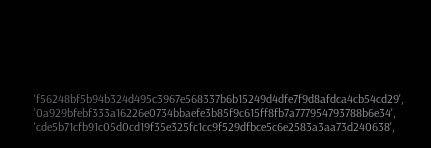'f56248bf5b94b324d495c3967e568337b6b15249d4dfe7f9d8afdca4cb54cd29', '0a929bfebf333a16226e0734bbaefe3b85f9c615ff8fb7a777954793788b6e34', 'cde5b71cfb91c05d0cd19f35e325fc1cc9f529dfbce5c6e2583a3aa73d240638',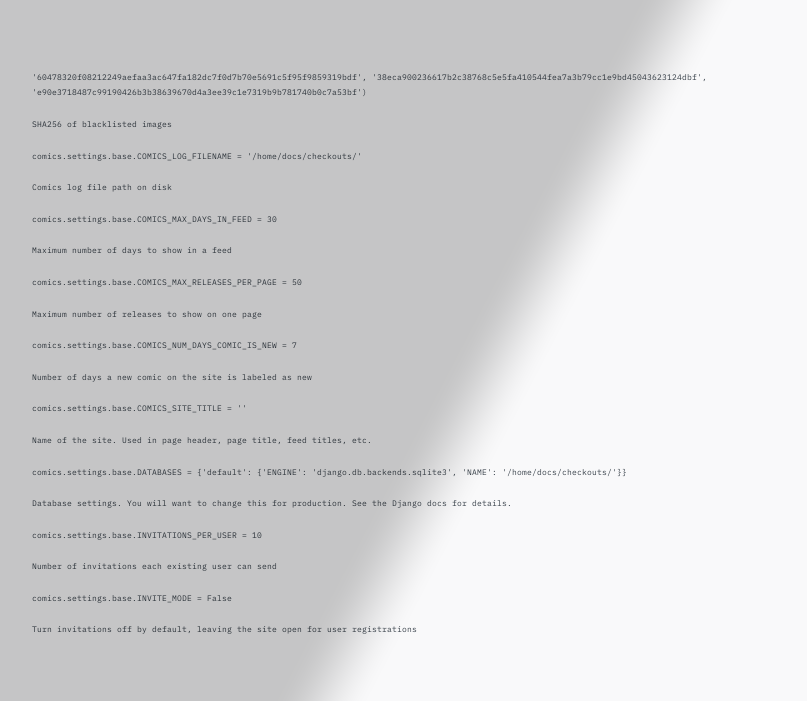'60478320f08212249aefaa3ac647fa182dc7f0d7b70e5691c5f95f9859319bdf', '38eca900236617b2c38768c5e5fa410544fea7a3b79cc1e9bd45043623124dbf', 'e90e3718487c99190426b3b38639670d4a3ee39c1e7319b9b781740b0c7a53bf')

SHA256 of blacklisted images

comics.settings.base.COMICS_LOG_FILENAME = '/home/docs/checkouts/'

Comics log file path on disk

comics.settings.base.COMICS_MAX_DAYS_IN_FEED = 30

Maximum number of days to show in a feed

comics.settings.base.COMICS_MAX_RELEASES_PER_PAGE = 50

Maximum number of releases to show on one page

comics.settings.base.COMICS_NUM_DAYS_COMIC_IS_NEW = 7

Number of days a new comic on the site is labeled as new

comics.settings.base.COMICS_SITE_TITLE = ''

Name of the site. Used in page header, page title, feed titles, etc.

comics.settings.base.DATABASES = {'default': {'ENGINE': 'django.db.backends.sqlite3', 'NAME': '/home/docs/checkouts/'}}

Database settings. You will want to change this for production. See the Django docs for details.

comics.settings.base.INVITATIONS_PER_USER = 10

Number of invitations each existing user can send

comics.settings.base.INVITE_MODE = False

Turn invitations off by default, leaving the site open for user registrations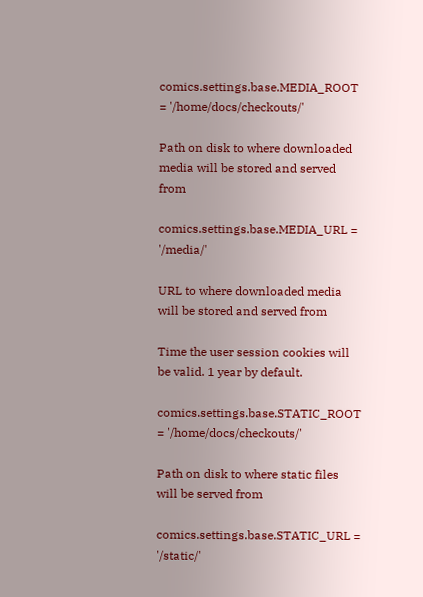comics.settings.base.MEDIA_ROOT = '/home/docs/checkouts/'

Path on disk to where downloaded media will be stored and served from

comics.settings.base.MEDIA_URL = '/media/'

URL to where downloaded media will be stored and served from

Time the user session cookies will be valid. 1 year by default.

comics.settings.base.STATIC_ROOT = '/home/docs/checkouts/'

Path on disk to where static files will be served from

comics.settings.base.STATIC_URL = '/static/'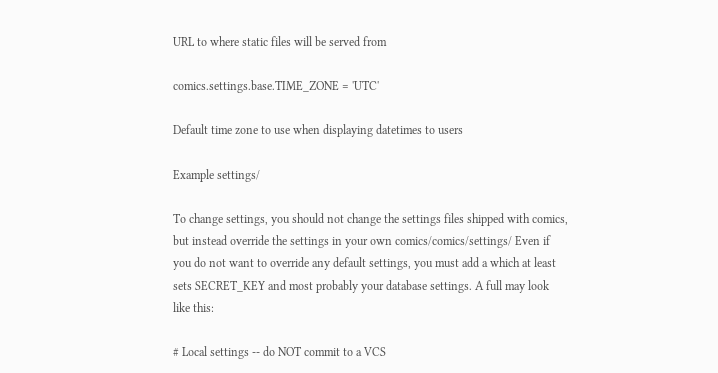URL to where static files will be served from

comics.settings.base.TIME_ZONE = 'UTC'

Default time zone to use when displaying datetimes to users

Example settings/

To change settings, you should not change the settings files shipped with comics, but instead override the settings in your own comics/comics/settings/ Even if you do not want to override any default settings, you must add a which at least sets SECRET_KEY and most probably your database settings. A full may look like this:

# Local settings -- do NOT commit to a VCS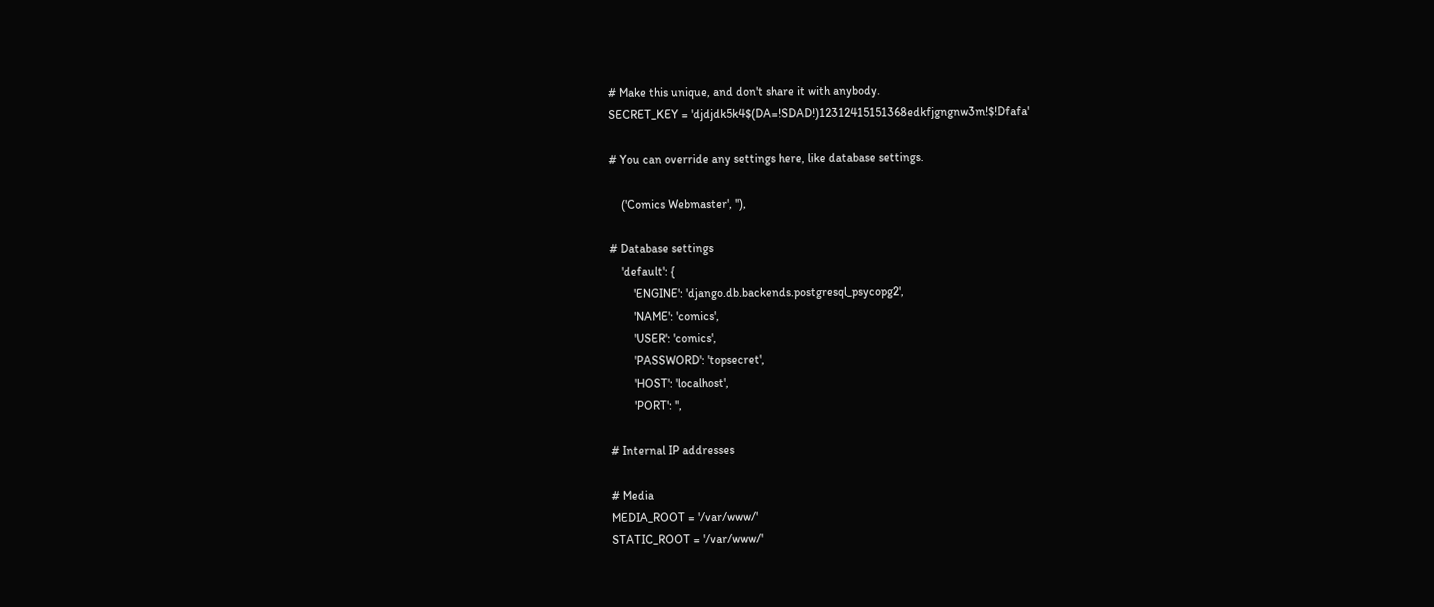# Make this unique, and don't share it with anybody.
SECRET_KEY = 'djdjdk5k4$(DA=!SDAD!)12312415151368edkfjgngnw3m!$!Dfafa'

# You can override any settings here, like database settings.

    ('Comics Webmaster', ''),

# Database settings
    'default': {
        'ENGINE': 'django.db.backends.postgresql_psycopg2',
        'NAME': 'comics',
        'USER': 'comics',
        'PASSWORD': 'topsecret',
        'HOST': 'localhost',
        'PORT': '',

# Internal IP addresses

# Media
MEDIA_ROOT = '/var/www/'
STATIC_ROOT = '/var/www/'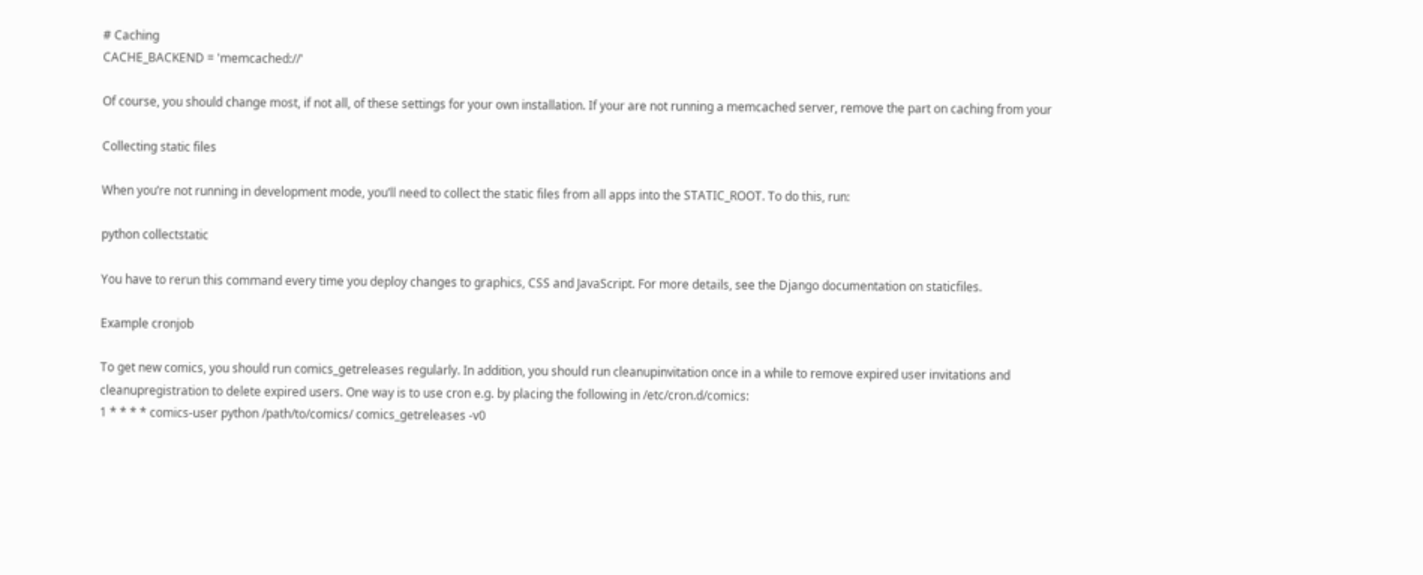# Caching
CACHE_BACKEND = 'memcached://'

Of course, you should change most, if not all, of these settings for your own installation. If your are not running a memcached server, remove the part on caching from your

Collecting static files

When you’re not running in development mode, you’ll need to collect the static files from all apps into the STATIC_ROOT. To do this, run:

python collectstatic

You have to rerun this command every time you deploy changes to graphics, CSS and JavaScript. For more details, see the Django documentation on staticfiles.

Example cronjob

To get new comics, you should run comics_getreleases regularly. In addition, you should run cleanupinvitation once in a while to remove expired user invitations and cleanupregistration to delete expired users. One way is to use cron e.g. by placing the following in /etc/cron.d/comics:
1 * * * * comics-user python /path/to/comics/ comics_getreleases -v0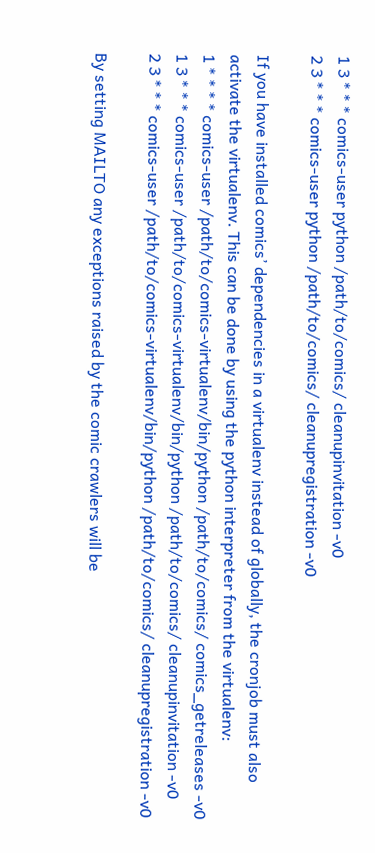1 3 * * * comics-user python /path/to/comics/ cleanupinvitation -v0
2 3 * * * comics-user python /path/to/comics/ cleanupregistration -v0

If you have installed comics’ dependencies in a virtualenv instead of globally, the cronjob must also activate the virtualenv. This can be done by using the python interpreter from the virtualenv:
1 * * * * comics-user /path/to/comics-virtualenv/bin/python /path/to/comics/ comics_getreleases -v0
1 3 * * * comics-user /path/to/comics-virtualenv/bin/python /path/to/comics/ cleanupinvitation -v0
2 3 * * * comics-user /path/to/comics-virtualenv/bin/python /path/to/comics/ cleanupregistration -v0

By setting MAILTO any exceptions raised by the comic crawlers will be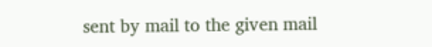sent by mail to the given mail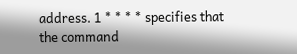address. 1 * * * * specifies that the command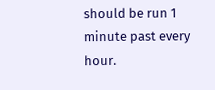should be run 1 minute past every hour.